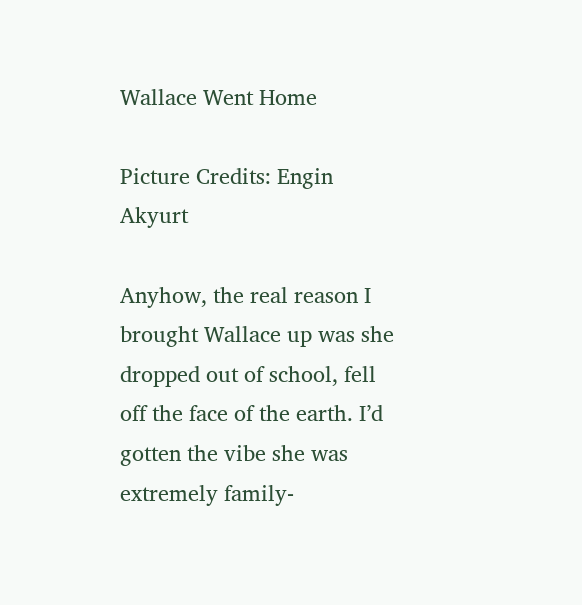Wallace Went Home

Picture Credits: Engin Akyurt

Anyhow, the real reason I brought Wallace up was she dropped out of school, fell off the face of the earth. I’d gotten the vibe she was extremely family-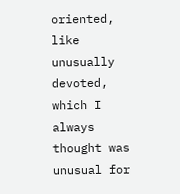oriented, like unusually devoted, which I always thought was unusual for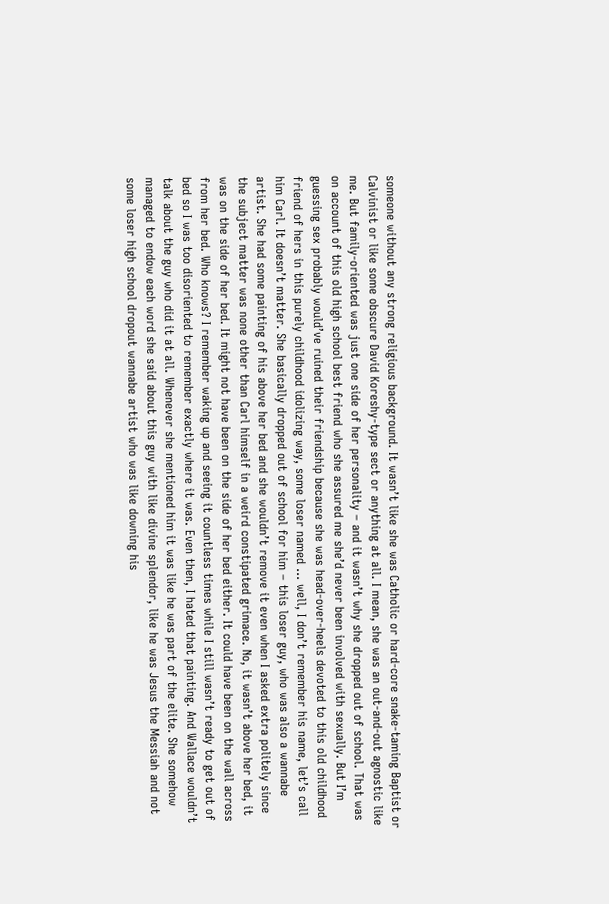someone without any strong religious background. It wasn’t like she was Catholic or hard-core snake-taming Baptist or Calvinist or like some obscure David Koreshy-type sect or anything at all. I mean, she was an out-and-out agnostic like me. But family-oriented was just one side of her personality – and it wasn’t why she dropped out of school. That was on account of this old high school best friend who she assured me she’d never been involved with sexually. But I’m guessing sex probably would’ve ruined their friendship because she was head-over-heels devoted to this old childhood friend of hers in this purely childhood idolizing way, some loser named … well, I don’t remember his name, let’s call him Carl. It doesn’t matter. She basically dropped out of school for him – this loser guy, who was also a wannabe artist. She had some painting of his above her bed and she wouldn’t remove it even when I asked extra politely since the subject matter was none other than Carl himself in a weird constipated grimace. No, it wasn’t above her bed, it was on the side of her bed. It might not have been on the side of her bed either. It could have been on the wall across from her bed. Who knows? I remember waking up and seeing it countless times while I still wasn’t ready to get out of bed so I was too disoriented to remember exactly where it was. Even then, I hated that painting. And Wallace wouldn’t talk about the guy who did it at all. Whenever she mentioned him it was like he was part of the elite. She somehow managed to endow each word she said about this guy with like divine splendor, like he was Jesus the Messiah and not some loser high school dropout wannabe artist who was like downing his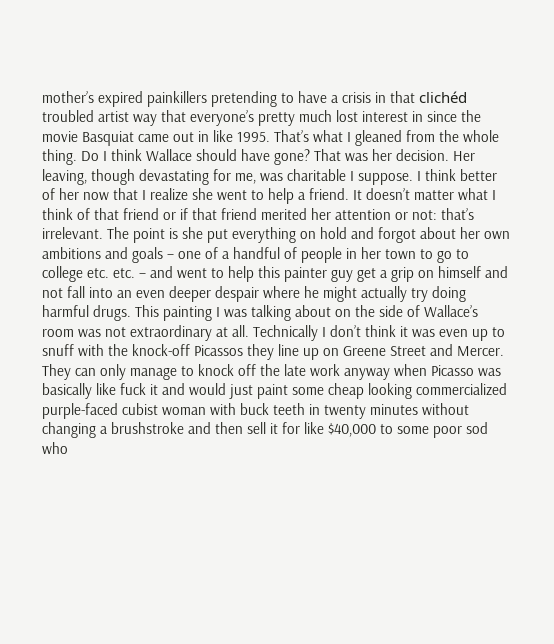mother’s expired painkillers pretending to have a crisis in that clichéd troubled artist way that everyone’s pretty much lost interest in since the movie Basquiat came out in like 1995. That’s what I gleaned from the whole thing. Do I think Wallace should have gone? That was her decision. Her leaving, though devastating for me, was charitable I suppose. I think better of her now that I realize she went to help a friend. It doesn’t matter what I think of that friend or if that friend merited her attention or not: that’s irrelevant. The point is she put everything on hold and forgot about her own ambitions and goals – one of a handful of people in her town to go to college etc. etc. – and went to help this painter guy get a grip on himself and not fall into an even deeper despair where he might actually try doing harmful drugs. This painting I was talking about on the side of Wallace’s room was not extraordinary at all. Technically I don’t think it was even up to snuff with the knock-off Picassos they line up on Greene Street and Mercer. They can only manage to knock off the late work anyway when Picasso was basically like fuck it and would just paint some cheap looking commercialized purple-faced cubist woman with buck teeth in twenty minutes without changing a brushstroke and then sell it for like $40,000 to some poor sod who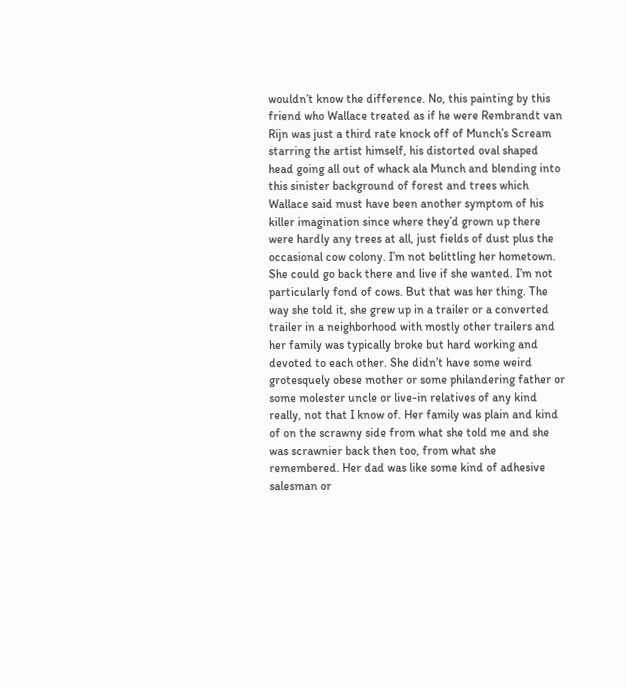wouldn’t know the difference. No, this painting by this friend who Wallace treated as if he were Rembrandt van Rijn was just a third rate knock off of Munch’s Scream starring the artist himself, his distorted oval shaped head going all out of whack ala Munch and blending into this sinister background of forest and trees which Wallace said must have been another symptom of his killer imagination since where they’d grown up there were hardly any trees at all, just fields of dust plus the occasional cow colony. I’m not belittling her hometown. She could go back there and live if she wanted. I’m not particularly fond of cows. But that was her thing. The way she told it, she grew up in a trailer or a converted trailer in a neighborhood with mostly other trailers and her family was typically broke but hard working and devoted to each other. She didn’t have some weird grotesquely obese mother or some philandering father or some molester uncle or live-in relatives of any kind really, not that I know of. Her family was plain and kind of on the scrawny side from what she told me and she was scrawnier back then too, from what she remembered. Her dad was like some kind of adhesive salesman or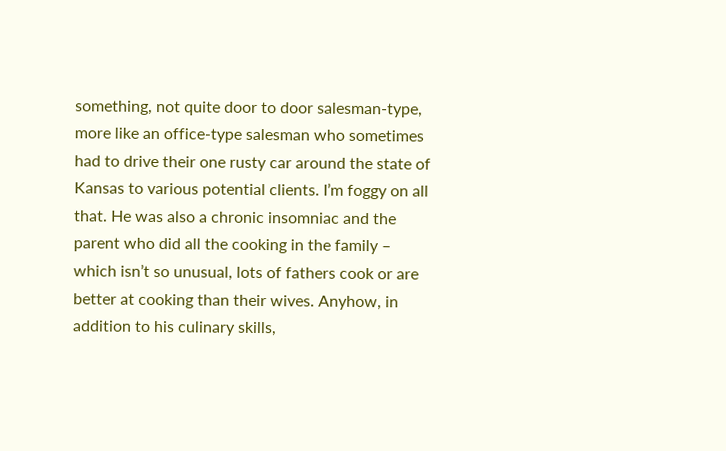something, not quite door to door salesman-type, more like an office-type salesman who sometimes had to drive their one rusty car around the state of Kansas to various potential clients. I’m foggy on all that. He was also a chronic insomniac and the parent who did all the cooking in the family – which isn’t so unusual, lots of fathers cook or are better at cooking than their wives. Anyhow, in addition to his culinary skills,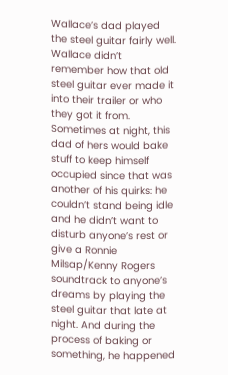Wallace’s dad played the steel guitar fairly well. Wallace didn’t remember how that old steel guitar ever made it into their trailer or who they got it from. Sometimes at night, this dad of hers would bake stuff to keep himself occupied since that was another of his quirks: he couldn’t stand being idle and he didn’t want to disturb anyone’s rest or give a Ronnie Milsap/Kenny Rogers soundtrack to anyone’s dreams by playing the steel guitar that late at night. And during the process of baking or something, he happened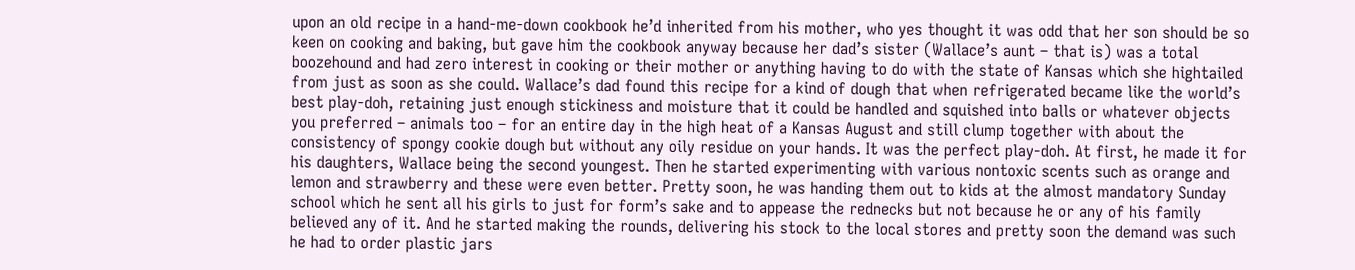upon an old recipe in a hand-me-down cookbook he’d inherited from his mother, who yes thought it was odd that her son should be so keen on cooking and baking, but gave him the cookbook anyway because her dad’s sister (Wallace’s aunt – that is) was a total boozehound and had zero interest in cooking or their mother or anything having to do with the state of Kansas which she hightailed from just as soon as she could. Wallace’s dad found this recipe for a kind of dough that when refrigerated became like the world’s best play-doh, retaining just enough stickiness and moisture that it could be handled and squished into balls or whatever objects you preferred – animals too – for an entire day in the high heat of a Kansas August and still clump together with about the consistency of spongy cookie dough but without any oily residue on your hands. It was the perfect play-doh. At first, he made it for his daughters, Wallace being the second youngest. Then he started experimenting with various nontoxic scents such as orange and lemon and strawberry and these were even better. Pretty soon, he was handing them out to kids at the almost mandatory Sunday school which he sent all his girls to just for form’s sake and to appease the rednecks but not because he or any of his family believed any of it. And he started making the rounds, delivering his stock to the local stores and pretty soon the demand was such he had to order plastic jars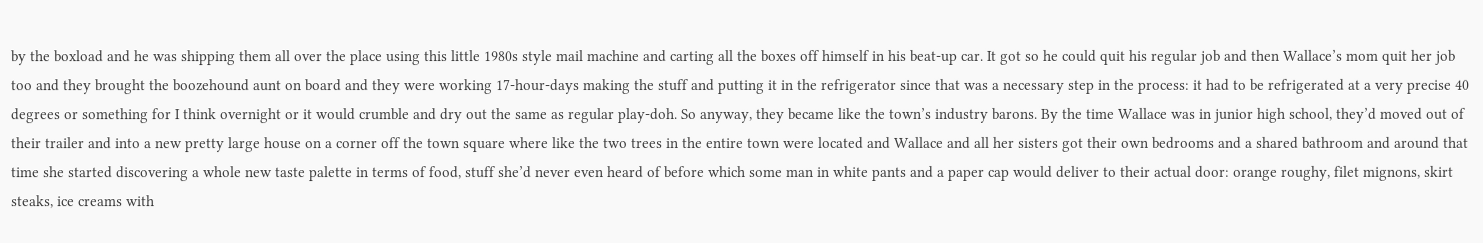by the boxload and he was shipping them all over the place using this little 1980s style mail machine and carting all the boxes off himself in his beat-up car. It got so he could quit his regular job and then Wallace’s mom quit her job too and they brought the boozehound aunt on board and they were working 17-hour-days making the stuff and putting it in the refrigerator since that was a necessary step in the process: it had to be refrigerated at a very precise 40 degrees or something for I think overnight or it would crumble and dry out the same as regular play-doh. So anyway, they became like the town’s industry barons. By the time Wallace was in junior high school, they’d moved out of their trailer and into a new pretty large house on a corner off the town square where like the two trees in the entire town were located and Wallace and all her sisters got their own bedrooms and a shared bathroom and around that time she started discovering a whole new taste palette in terms of food, stuff she’d never even heard of before which some man in white pants and a paper cap would deliver to their actual door: orange roughy, filet mignons, skirt steaks, ice creams with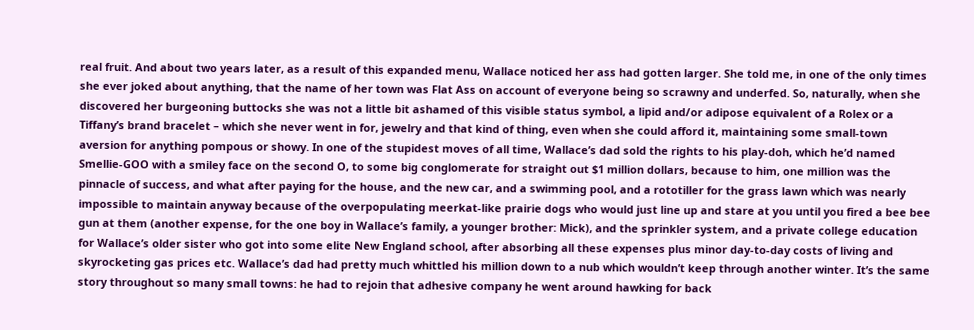real fruit. And about two years later, as a result of this expanded menu, Wallace noticed her ass had gotten larger. She told me, in one of the only times she ever joked about anything, that the name of her town was Flat Ass on account of everyone being so scrawny and underfed. So, naturally, when she discovered her burgeoning buttocks she was not a little bit ashamed of this visible status symbol, a lipid and/or adipose equivalent of a Rolex or a Tiffany’s brand bracelet – which she never went in for, jewelry and that kind of thing, even when she could afford it, maintaining some small-town aversion for anything pompous or showy. In one of the stupidest moves of all time, Wallace’s dad sold the rights to his play-doh, which he’d named Smellie-GOO with a smiley face on the second O, to some big conglomerate for straight out $1 million dollars, because to him, one million was the pinnacle of success, and what after paying for the house, and the new car, and a swimming pool, and a rototiller for the grass lawn which was nearly impossible to maintain anyway because of the overpopulating meerkat-like prairie dogs who would just line up and stare at you until you fired a bee bee gun at them (another expense, for the one boy in Wallace’s family, a younger brother: Mick), and the sprinkler system, and a private college education for Wallace’s older sister who got into some elite New England school, after absorbing all these expenses plus minor day-to-day costs of living and skyrocketing gas prices etc. Wallace’s dad had pretty much whittled his million down to a nub which wouldn’t keep through another winter. It’s the same story throughout so many small towns: he had to rejoin that adhesive company he went around hawking for back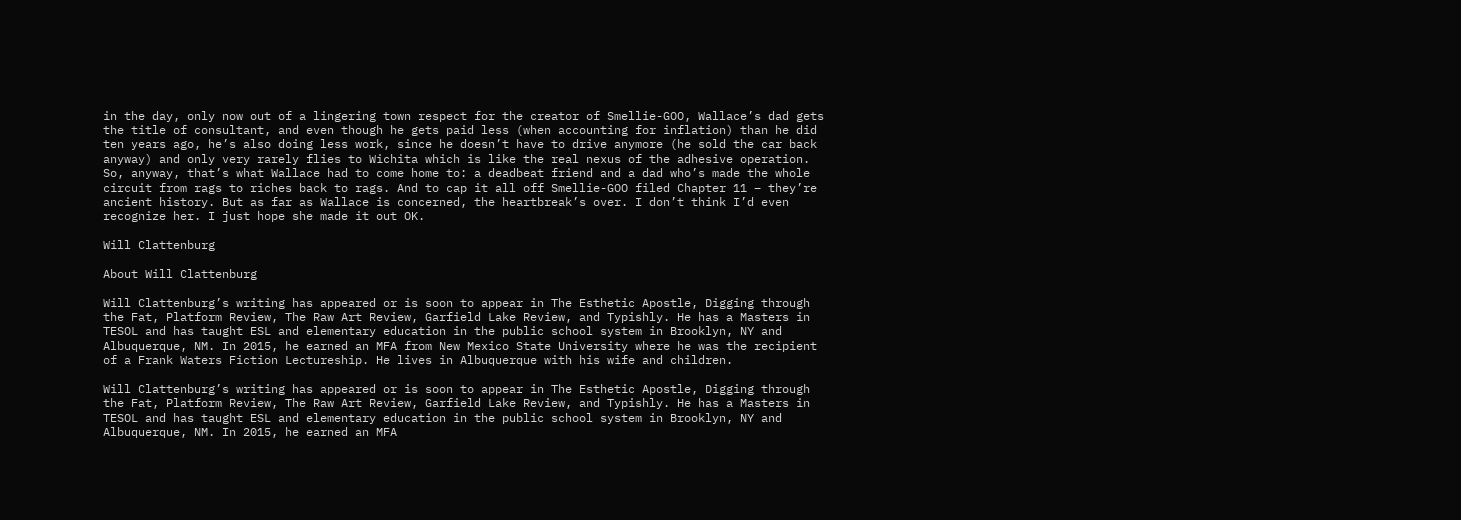in the day, only now out of a lingering town respect for the creator of Smellie-GOO, Wallace’s dad gets the title of consultant, and even though he gets paid less (when accounting for inflation) than he did ten years ago, he’s also doing less work, since he doesn’t have to drive anymore (he sold the car back anyway) and only very rarely flies to Wichita which is like the real nexus of the adhesive operation. So, anyway, that’s what Wallace had to come home to: a deadbeat friend and a dad who’s made the whole circuit from rags to riches back to rags. And to cap it all off Smellie-GOO filed Chapter 11 – they’re ancient history. But as far as Wallace is concerned, the heartbreak’s over. I don’t think I’d even recognize her. I just hope she made it out OK.

Will Clattenburg

About Will Clattenburg

Will Clattenburg’s writing has appeared or is soon to appear in The Esthetic Apostle, Digging through the Fat, Platform Review, The Raw Art Review, Garfield Lake Review, and Typishly. He has a Masters in TESOL and has taught ESL and elementary education in the public school system in Brooklyn, NY and Albuquerque, NM. In 2015, he earned an MFA from New Mexico State University where he was the recipient of a Frank Waters Fiction Lectureship. He lives in Albuquerque with his wife and children.

Will Clattenburg’s writing has appeared or is soon to appear in The Esthetic Apostle, Digging through the Fat, Platform Review, The Raw Art Review, Garfield Lake Review, and Typishly. He has a Masters in TESOL and has taught ESL and elementary education in the public school system in Brooklyn, NY and Albuquerque, NM. In 2015, he earned an MFA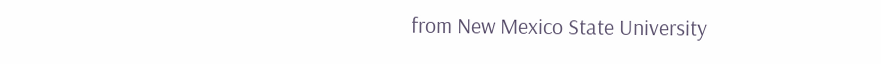from New Mexico State University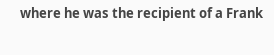where he was the recipient of a Frank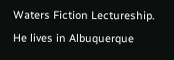Waters Fiction Lectureship. He lives in Albuquerque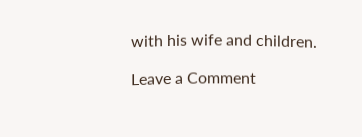with his wife and children.

Leave a Comment